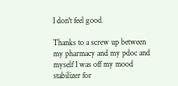I don't feel good

Thanks to a screw up between my pharmacy and my pdoc and myself I was off my mood stabilizer for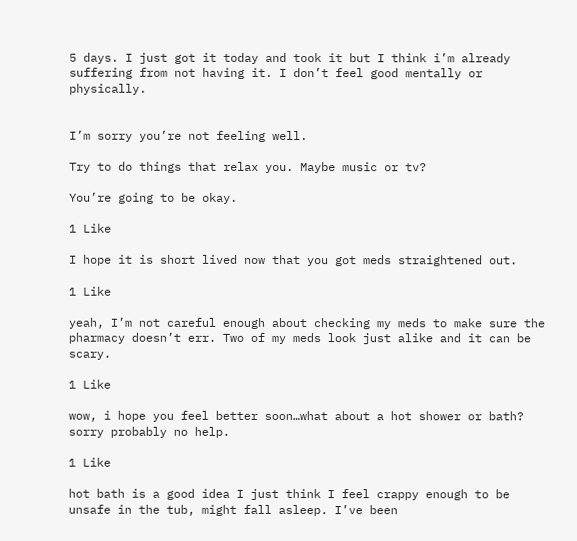5 days. I just got it today and took it but I think i’m already suffering from not having it. I don’t feel good mentally or physically.


I’m sorry you’re not feeling well.

Try to do things that relax you. Maybe music or tv?

You’re going to be okay.

1 Like

I hope it is short lived now that you got meds straightened out.

1 Like

yeah, I’m not careful enough about checking my meds to make sure the pharmacy doesn’t err. Two of my meds look just alike and it can be scary.

1 Like

wow, i hope you feel better soon…what about a hot shower or bath? sorry probably no help.

1 Like

hot bath is a good idea I just think I feel crappy enough to be unsafe in the tub, might fall asleep. I’ve been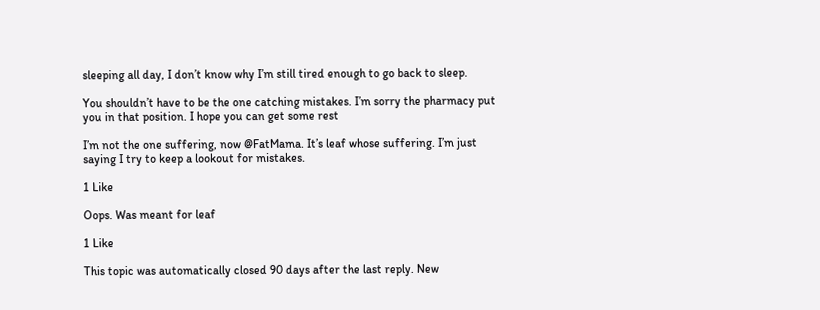sleeping all day, I don’t know why I’m still tired enough to go back to sleep.

You shouldn’t have to be the one catching mistakes. I’m sorry the pharmacy put you in that position. I hope you can get some rest

I’m not the one suffering, now @FatMama. It’s leaf whose suffering. I’m just saying I try to keep a lookout for mistakes.

1 Like

Oops. Was meant for leaf

1 Like

This topic was automatically closed 90 days after the last reply. New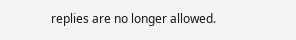replies are no longer allowed.